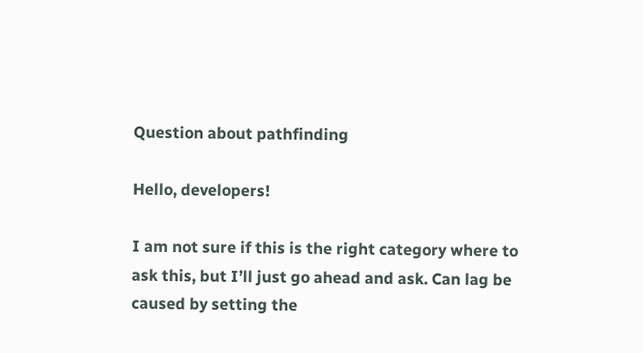Question about pathfinding

Hello, developers!

I am not sure if this is the right category where to ask this, but I’ll just go ahead and ask. Can lag be caused by setting the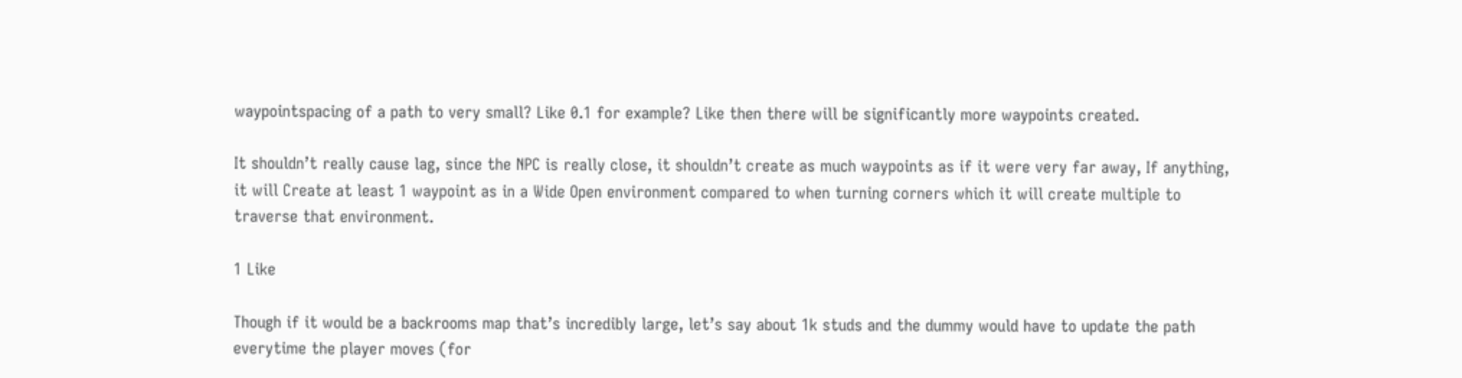waypointspacing of a path to very small? Like 0.1 for example? Like then there will be significantly more waypoints created.

It shouldn’t really cause lag, since the NPC is really close, it shouldn’t create as much waypoints as if it were very far away, If anything, it will Create at least 1 waypoint as in a Wide Open environment compared to when turning corners which it will create multiple to traverse that environment.

1 Like

Though if it would be a backrooms map that’s incredibly large, let’s say about 1k studs and the dummy would have to update the path everytime the player moves (for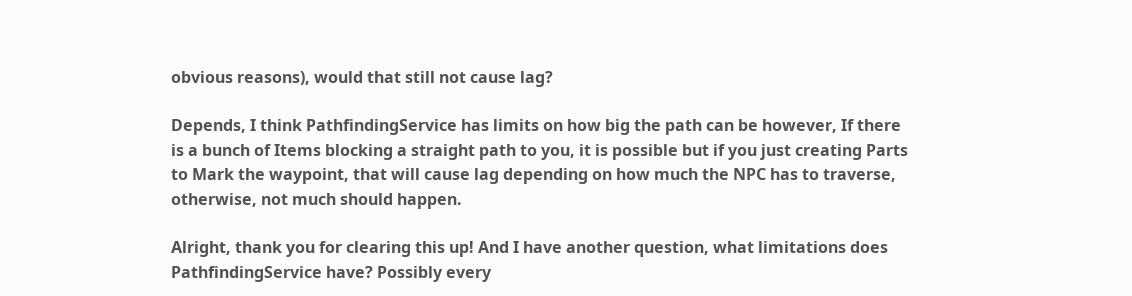obvious reasons), would that still not cause lag?

Depends, I think PathfindingService has limits on how big the path can be however, If there is a bunch of Items blocking a straight path to you, it is possible but if you just creating Parts to Mark the waypoint, that will cause lag depending on how much the NPC has to traverse, otherwise, not much should happen.

Alright, thank you for clearing this up! And I have another question, what limitations does PathfindingService have? Possibly every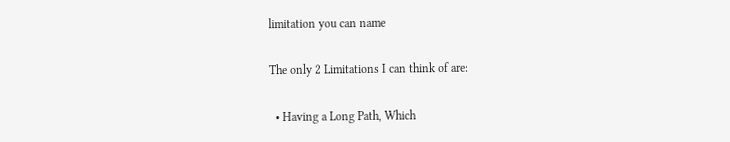limitation you can name

The only 2 Limitations I can think of are:

  • Having a Long Path, Which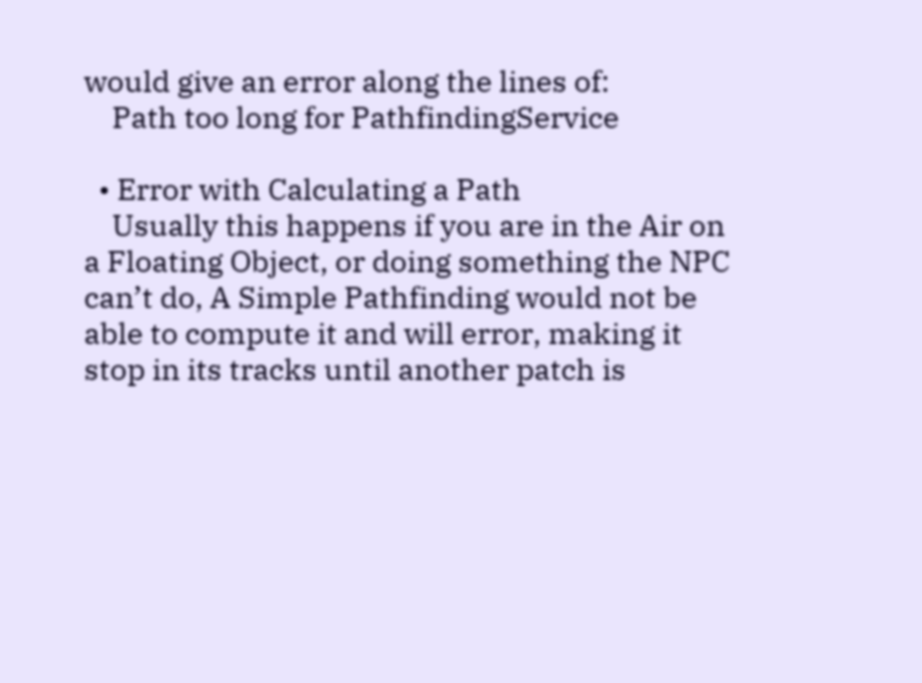would give an error along the lines of:
    Path too long for PathfindingService

  • Error with Calculating a Path
    Usually this happens if you are in the Air on a Floating Object, or doing something the NPC can’t do, A Simple Pathfinding would not be able to compute it and will error, making it stop in its tracks until another patch is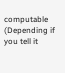computable (Depending if you tell it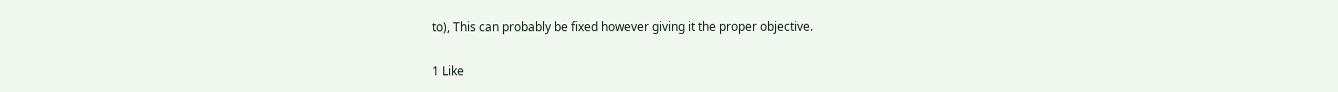to), This can probably be fixed however giving it the proper objective.

1 Like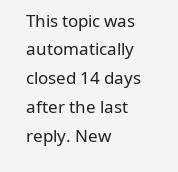This topic was automatically closed 14 days after the last reply. New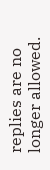replies are no longer allowed.